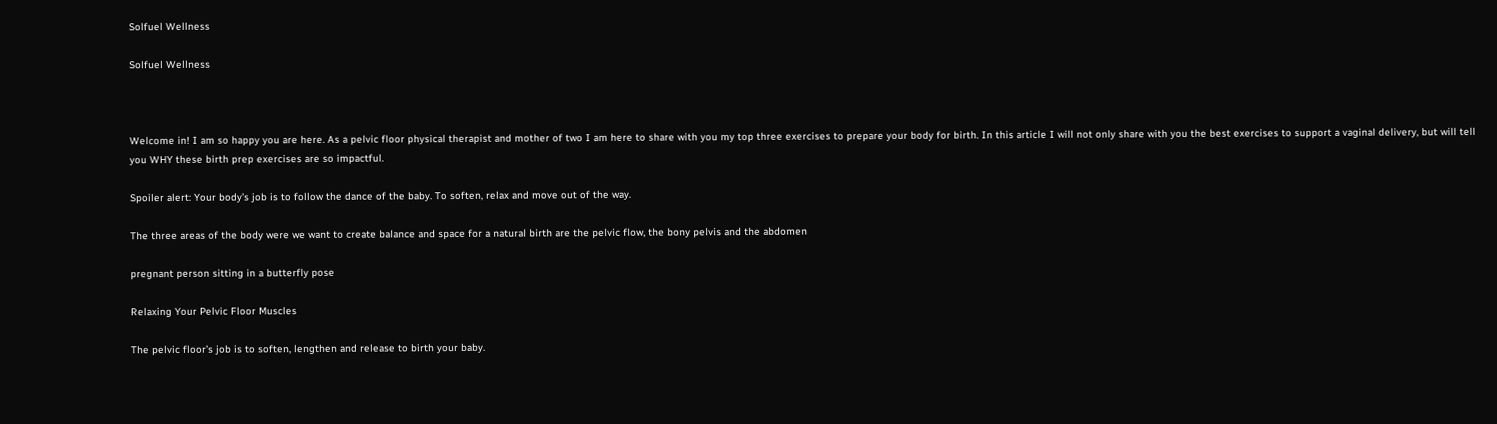Solfuel Wellness

Solfuel Wellness



Welcome in! I am so happy you are here. As a pelvic floor physical therapist and mother of two I am here to share with you my top three exercises to prepare your body for birth. In this article I will not only share with you the best exercises to support a vaginal delivery, but will tell you WHY these birth prep exercises are so impactful.

Spoiler alert: Your body’s job is to follow the dance of the baby. To soften, relax and move out of the way.

The three areas of the body were we want to create balance and space for a natural birth are the pelvic flow, the bony pelvis and the abdomen

pregnant person sitting in a butterfly pose

Relaxing Your Pelvic Floor Muscles

The pelvic floor’s job is to soften, lengthen and release to birth your baby.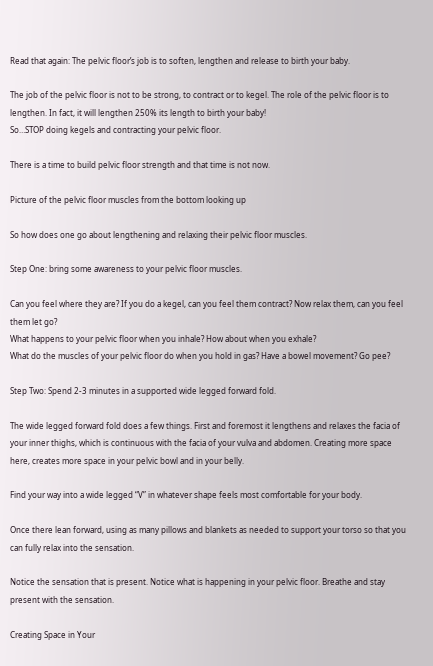Read that again: The pelvic floor’s job is to soften, lengthen and release to birth your baby.

The job of the pelvic floor is not to be strong, to contract or to kegel. The role of the pelvic floor is to lengthen. In fact, it will lengthen 250% its length to birth your baby!
So…STOP doing kegels and contracting your pelvic floor.

There is a time to build pelvic floor strength and that time is not now.

Picture of the pelvic floor muscles from the bottom looking up

So how does one go about lengthening and relaxing their pelvic floor muscles.

Step One: bring some awareness to your pelvic floor muscles.

Can you feel where they are? If you do a kegel, can you feel them contract? Now relax them, can you feel them let go?
What happens to your pelvic floor when you inhale? How about when you exhale?
What do the muscles of your pelvic floor do when you hold in gas? Have a bowel movement? Go pee?

Step Two: Spend 2-3 minutes in a supported wide legged forward fold.

The wide legged forward fold does a few things. First and foremost it lengthens and relaxes the facia of your inner thighs, which is continuous with the facia of your vulva and abdomen. Creating more space here, creates more space in your pelvic bowl and in your belly.

Find your way into a wide legged “V” in whatever shape feels most comfortable for your body.

Once there lean forward, using as many pillows and blankets as needed to support your torso so that you can fully relax into the sensation.

Notice the sensation that is present. Notice what is happening in your pelvic floor. Breathe and stay present with the sensation.

Creating Space in Your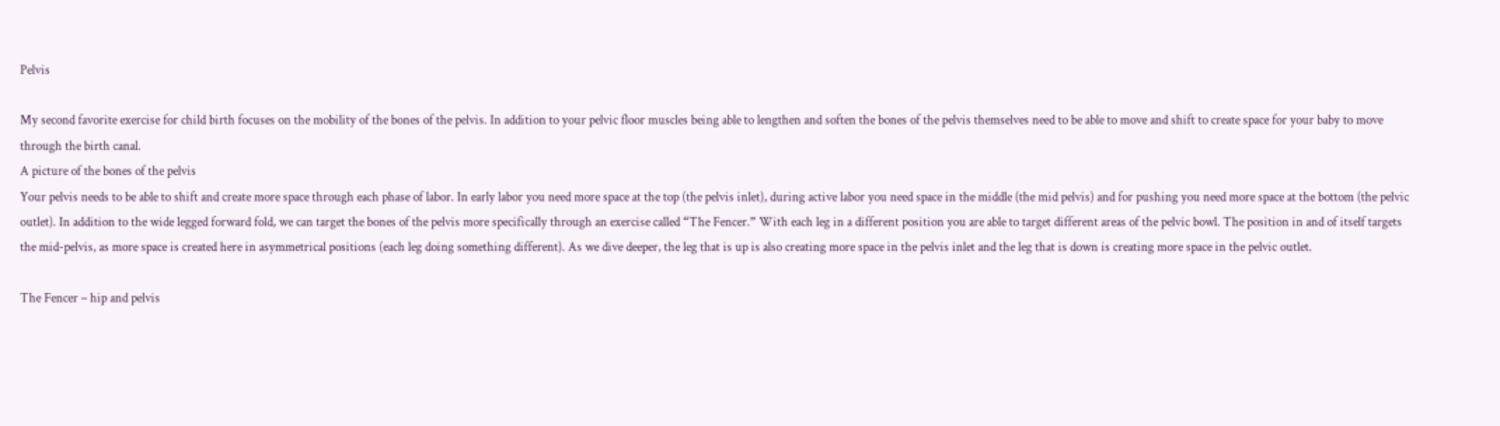Pelvis

My second favorite exercise for child birth focuses on the mobility of the bones of the pelvis. In addition to your pelvic floor muscles being able to lengthen and soften the bones of the pelvis themselves need to be able to move and shift to create space for your baby to move through the birth canal.
A picture of the bones of the pelvis
Your pelvis needs to be able to shift and create more space through each phase of labor. In early labor you need more space at the top (the pelvis inlet), during active labor you need space in the middle (the mid pelvis) and for pushing you need more space at the bottom (the pelvic outlet). In addition to the wide legged forward fold, we can target the bones of the pelvis more specifically through an exercise called “The Fencer.” With each leg in a different position you are able to target different areas of the pelvic bowl. The position in and of itself targets the mid-pelvis, as more space is created here in asymmetrical positions (each leg doing something different). As we dive deeper, the leg that is up is also creating more space in the pelvis inlet and the leg that is down is creating more space in the pelvic outlet.

The Fencer – hip and pelvis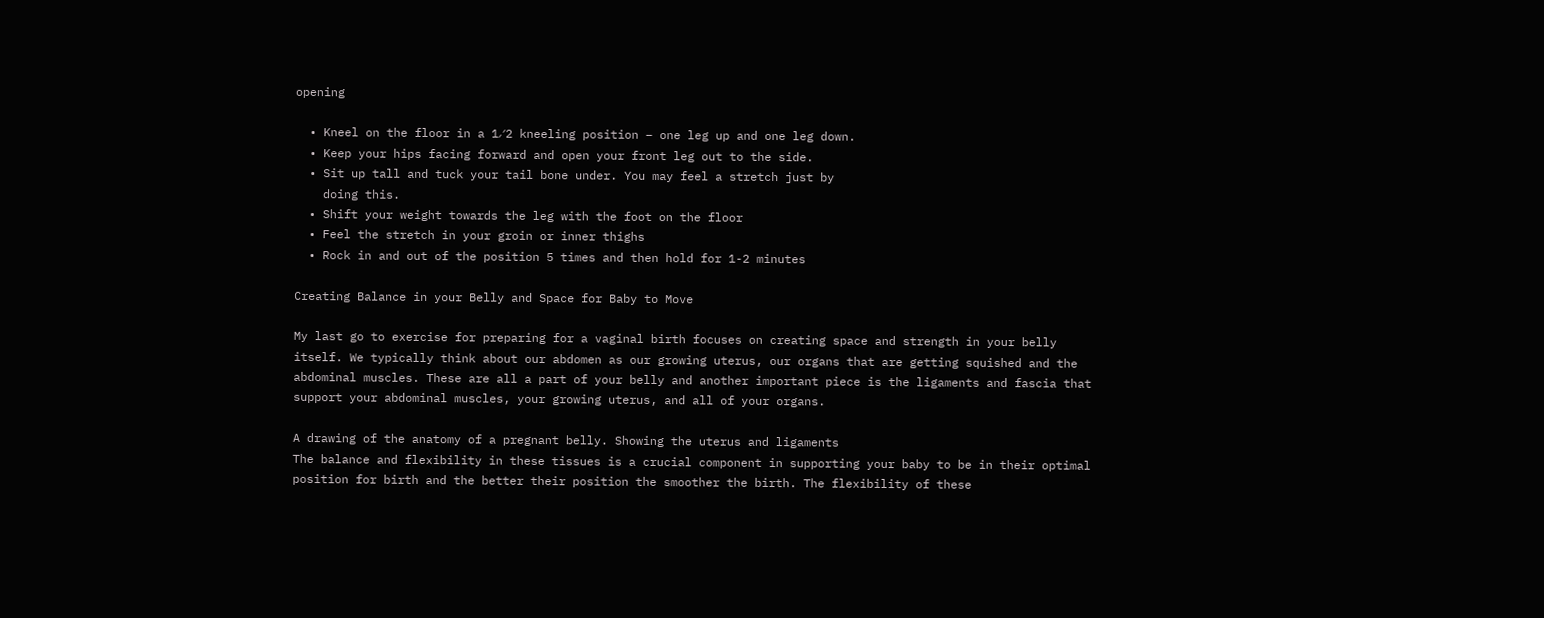opening

  • Kneel on the floor in a 1⁄2 kneeling position – one leg up and one leg down.
  • Keep your hips facing forward and open your front leg out to the side.
  • Sit up tall and tuck your tail bone under. You may feel a stretch just by
    doing this.
  • Shift your weight towards the leg with the foot on the floor
  • Feel the stretch in your groin or inner thighs
  • Rock in and out of the position 5 times and then hold for 1-2 minutes

Creating Balance in your Belly and Space for Baby to Move

My last go to exercise for preparing for a vaginal birth focuses on creating space and strength in your belly itself. We typically think about our abdomen as our growing uterus, our organs that are getting squished and the abdominal muscles. These are all a part of your belly and another important piece is the ligaments and fascia that support your abdominal muscles, your growing uterus, and all of your organs.

A drawing of the anatomy of a pregnant belly. Showing the uterus and ligaments
The balance and flexibility in these tissues is a crucial component in supporting your baby to be in their optimal position for birth and the better their position the smoother the birth. The flexibility of these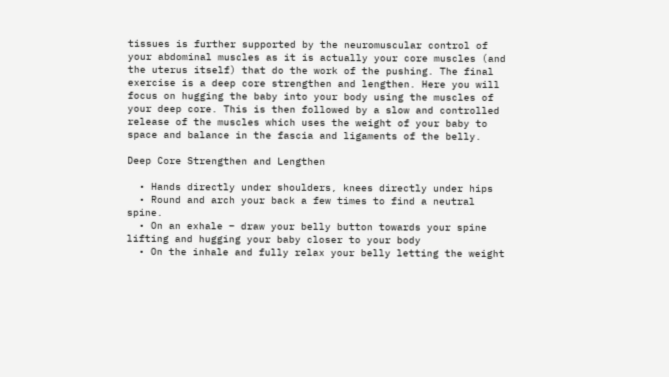tissues is further supported by the neuromuscular control of your abdominal muscles as it is actually your core muscles (and the uterus itself) that do the work of the pushing. The final exercise is a deep core strengthen and lengthen. Here you will focus on hugging the baby into your body using the muscles of your deep core. This is then followed by a slow and controlled release of the muscles which uses the weight of your baby to space and balance in the fascia and ligaments of the belly.

Deep Core Strengthen and Lengthen

  • Hands directly under shoulders, knees directly under hips
  • Round and arch your back a few times to find a neutral spine.
  • On an exhale – draw your belly button towards your spine lifting and hugging your baby closer to your body
  • On the inhale and fully relax your belly letting the weight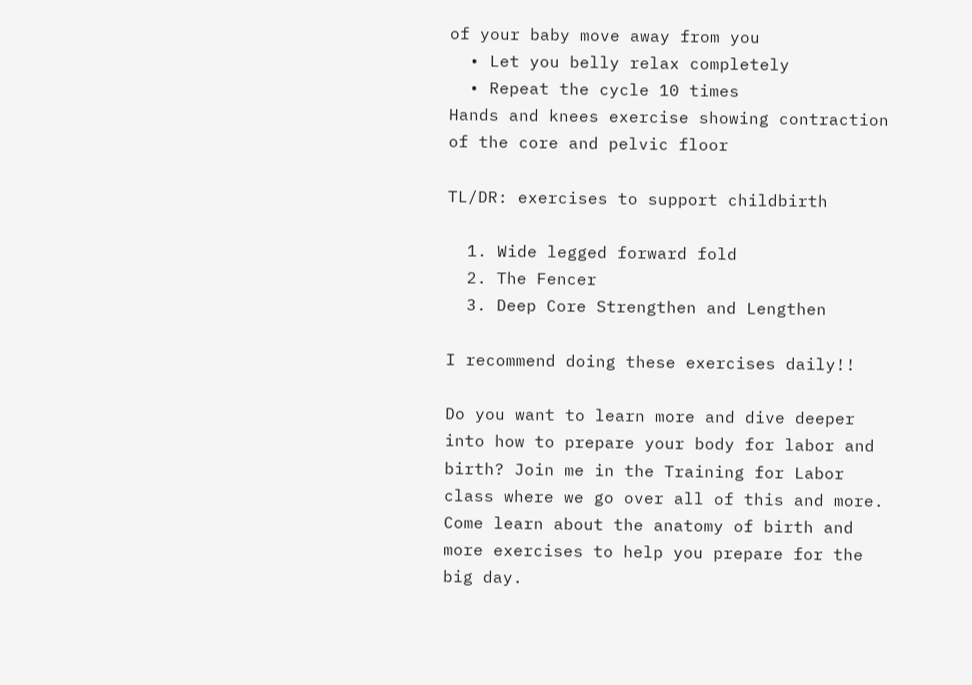of your baby move away from you
  • Let you belly relax completely
  • Repeat the cycle 10 times
Hands and knees exercise showing contraction of the core and pelvic floor

TL/DR: exercises to support childbirth

  1. Wide legged forward fold
  2. The Fencer
  3. Deep Core Strengthen and Lengthen

I recommend doing these exercises daily!!

Do you want to learn more and dive deeper into how to prepare your body for labor and birth? Join me in the Training for Labor class where we go over all of this and more. Come learn about the anatomy of birth and more exercises to help you prepare for the big day.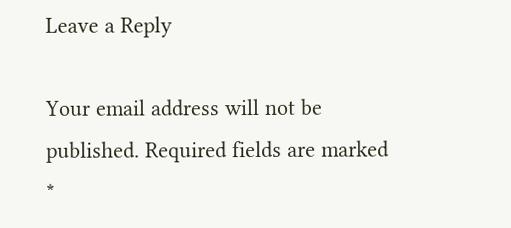Leave a Reply

Your email address will not be published. Required fields are marked *